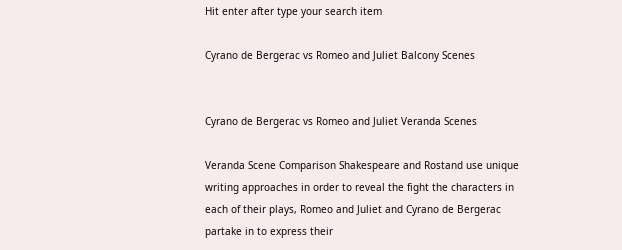Hit enter after type your search item

Cyrano de Bergerac vs Romeo and Juliet Balcony Scenes


Cyrano de Bergerac vs Romeo and Juliet Veranda Scenes

Veranda Scene Comparison Shakespeare and Rostand use unique writing approaches in order to reveal the fight the characters in each of their plays, Romeo and Juliet and Cyrano de Bergerac partake in to express their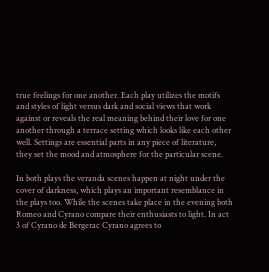true feelings for one another. Each play utilizes the motifs and styles of light versus dark and social views that work against or reveals the real meaning behind their love for one another through a terrace setting which looks like each other well. Settings are essential parts in any piece of literature, they set the mood and atmosphere for the particular scene.

In both plays the veranda scenes happen at night under the cover of darkness, which plays an important resemblance in the plays too. While the scenes take place in the evening both Romeo and Cyrano compare their enthusiasts to light. In act 3 of Cyrano de Bergerac Cyrano agrees to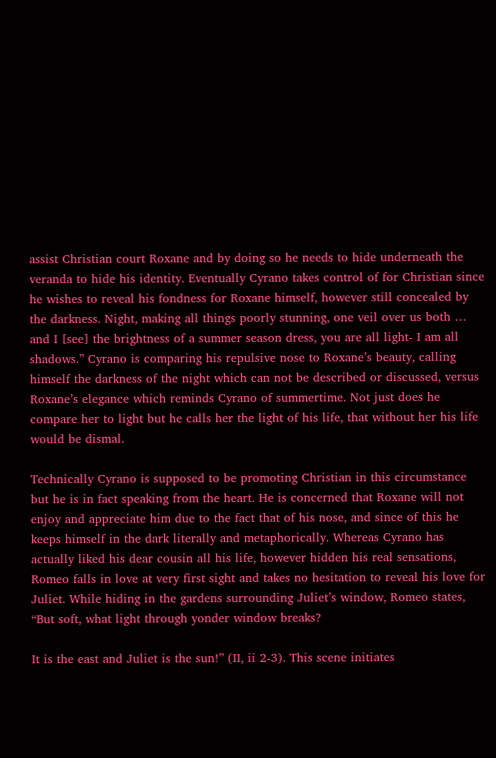assist Christian court Roxane and by doing so he needs to hide underneath the veranda to hide his identity. Eventually Cyrano takes control of for Christian since he wishes to reveal his fondness for Roxane himself, however still concealed by the darkness. Night, making all things poorly stunning, one veil over us both … and I [see] the brightness of a summer season dress, you are all light- I am all shadows.” Cyrano is comparing his repulsive nose to Roxane’s beauty, calling himself the darkness of the night which can not be described or discussed, versus Roxane’s elegance which reminds Cyrano of summertime. Not just does he compare her to light but he calls her the light of his life, that without her his life would be dismal.

Technically Cyrano is supposed to be promoting Christian in this circumstance but he is in fact speaking from the heart. He is concerned that Roxane will not enjoy and appreciate him due to the fact that of his nose, and since of this he keeps himself in the dark literally and metaphorically. Whereas Cyrano has actually liked his dear cousin all his life, however hidden his real sensations, Romeo falls in love at very first sight and takes no hesitation to reveal his love for Juliet. While hiding in the gardens surrounding Juliet’s window, Romeo states, “But soft, what light through yonder window breaks?

It is the east and Juliet is the sun!” (II, ii 2-3). This scene initiates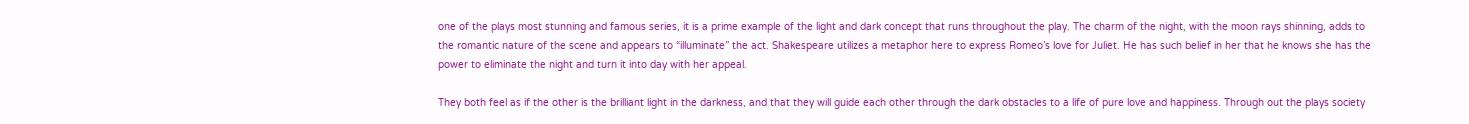one of the plays most stunning and famous series, it is a prime example of the light and dark concept that runs throughout the play. The charm of the night, with the moon rays shinning, adds to the romantic nature of the scene and appears to “illuminate” the act. Shakespeare utilizes a metaphor here to express Romeo’s love for Juliet. He has such belief in her that he knows she has the power to eliminate the night and turn it into day with her appeal.

They both feel as if the other is the brilliant light in the darkness, and that they will guide each other through the dark obstacles to a life of pure love and happiness. Through out the plays society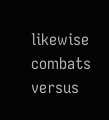likewise combats versus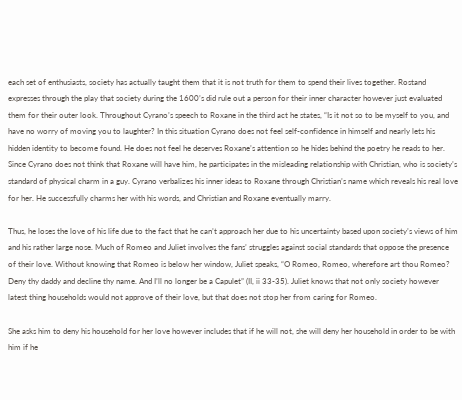each set of enthusiasts, society has actually taught them that it is not truth for them to spend their lives together. Rostand expresses through the play that society during the 1600’s did rule out a person for their inner character however just evaluated them for their outer look. Throughout Cyrano’s speech to Roxane in the third act he states, “Is it not so to be myself to you, and have no worry of moving you to laughter? In this situation Cyrano does not feel self-confidence in himself and nearly lets his hidden identity to become found. He does not feel he deserves Roxane’s attention so he hides behind the poetry he reads to her. Since Cyrano does not think that Roxane will have him, he participates in the misleading relationship with Christian, who is society’s standard of physical charm in a guy. Cyrano verbalizes his inner ideas to Roxane through Christian’s name which reveals his real love for her. He successfully charms her with his words, and Christian and Roxane eventually marry.

Thus, he loses the love of his life due to the fact that he can’t approach her due to his uncertainty based upon society’s views of him and his rather large nose. Much of Romeo and Juliet involves the fans’ struggles against social standards that oppose the presence of their love. Without knowing that Romeo is below her window, Juliet speaks, “O Romeo, Romeo, wherefore art thou Romeo? Deny thy daddy and decline thy name. And I’ll no longer be a Capulet” (II, ii 33-35). Juliet knows that not only society however latest thing households would not approve of their love, but that does not stop her from caring for Romeo.

She asks him to deny his household for her love however includes that if he will not, she will deny her household in order to be with him if he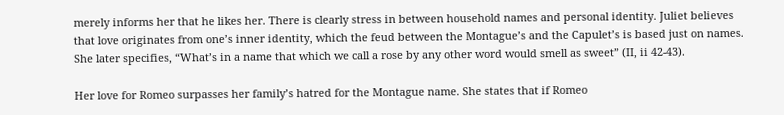merely informs her that he likes her. There is clearly stress in between household names and personal identity. Juliet believes that love originates from one’s inner identity, which the feud between the Montague’s and the Capulet’s is based just on names. She later specifies, “What’s in a name that which we call a rose by any other word would smell as sweet” (II, ii 42-43).

Her love for Romeo surpasses her family’s hatred for the Montague name. She states that if Romeo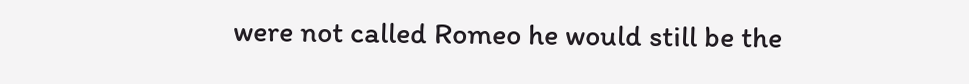were not called Romeo he would still be the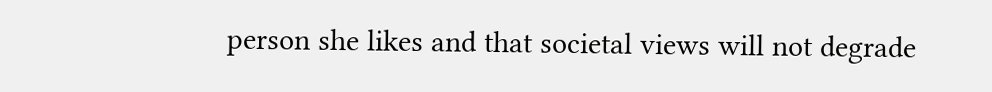person she likes and that societal views will not degrade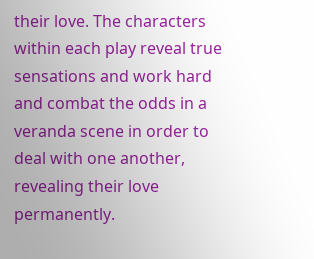their love. The characters within each play reveal true sensations and work hard and combat the odds in a veranda scene in order to deal with one another, revealing their love permanently.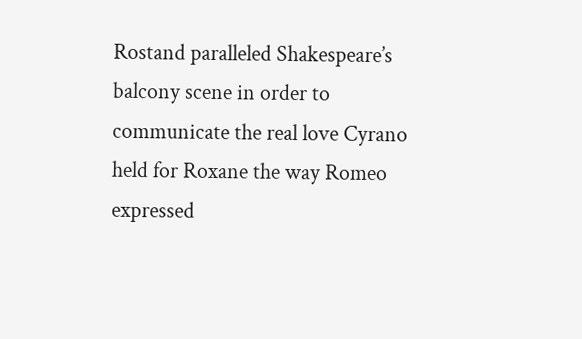Rostand paralleled Shakespeare’s balcony scene in order to communicate the real love Cyrano held for Roxane the way Romeo expressed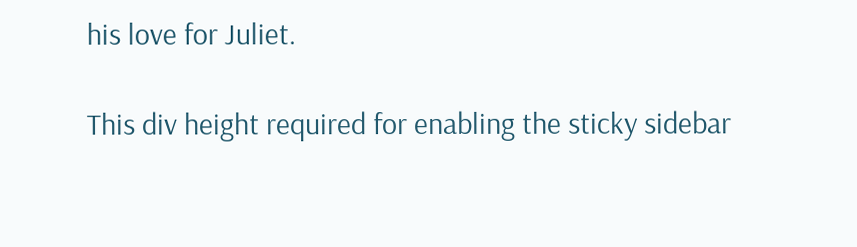his love for Juliet.

This div height required for enabling the sticky sidebar